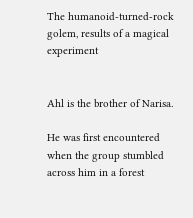The humanoid-turned-rock golem, results of a magical experiment


Ahl is the brother of Narisa.

He was first encountered when the group stumbled across him in a forest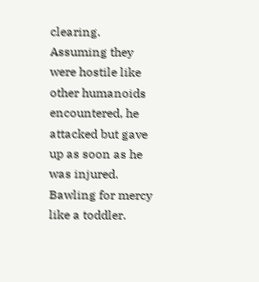clearing. Assuming they were hostile like other humanoids encountered, he attacked but gave up as soon as he was injured. Bawling for mercy like a toddler.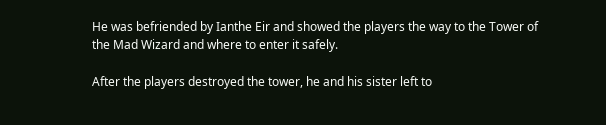He was befriended by Ianthe Eir and showed the players the way to the Tower of the Mad Wizard and where to enter it safely.

After the players destroyed the tower, he and his sister left to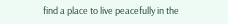find a place to live peacefully in the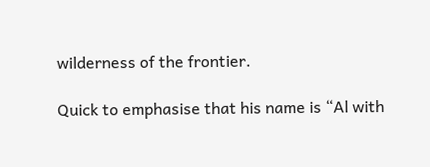wilderness of the frontier.

Quick to emphasise that his name is “Al with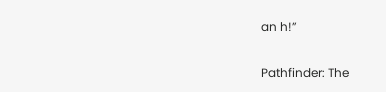an h!”


Pathfinder: The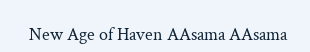New Age of Haven AAsama AAsama